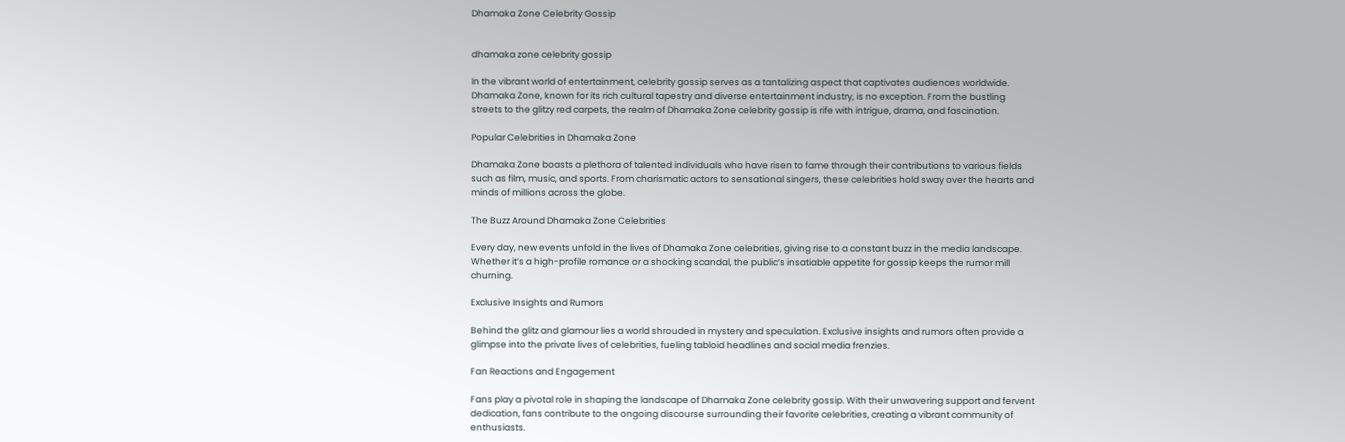Dhamaka Zone Celebrity Gossip


dhamaka zone celebrity gossip

In the vibrant world of entertainment, celebrity gossip serves as a tantalizing aspect that captivates audiences worldwide. Dhamaka Zone, known for its rich cultural tapestry and diverse entertainment industry, is no exception. From the bustling streets to the glitzy red carpets, the realm of Dhamaka Zone celebrity gossip is rife with intrigue, drama, and fascination.

Popular Celebrities in Dhamaka Zone

Dhamaka Zone boasts a plethora of talented individuals who have risen to fame through their contributions to various fields such as film, music, and sports. From charismatic actors to sensational singers, these celebrities hold sway over the hearts and minds of millions across the globe.

The Buzz Around Dhamaka Zone Celebrities

Every day, new events unfold in the lives of Dhamaka Zone celebrities, giving rise to a constant buzz in the media landscape. Whether it’s a high-profile romance or a shocking scandal, the public’s insatiable appetite for gossip keeps the rumor mill churning.

Exclusive Insights and Rumors

Behind the glitz and glamour lies a world shrouded in mystery and speculation. Exclusive insights and rumors often provide a glimpse into the private lives of celebrities, fueling tabloid headlines and social media frenzies.

Fan Reactions and Engagement

Fans play a pivotal role in shaping the landscape of Dhamaka Zone celebrity gossip. With their unwavering support and fervent dedication, fans contribute to the ongoing discourse surrounding their favorite celebrities, creating a vibrant community of enthusiasts.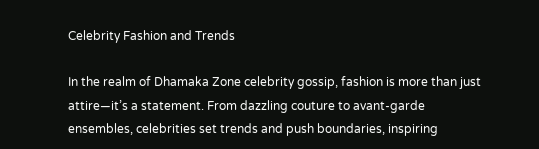Celebrity Fashion and Trends

In the realm of Dhamaka Zone celebrity gossip, fashion is more than just attire—it’s a statement. From dazzling couture to avant-garde ensembles, celebrities set trends and push boundaries, inspiring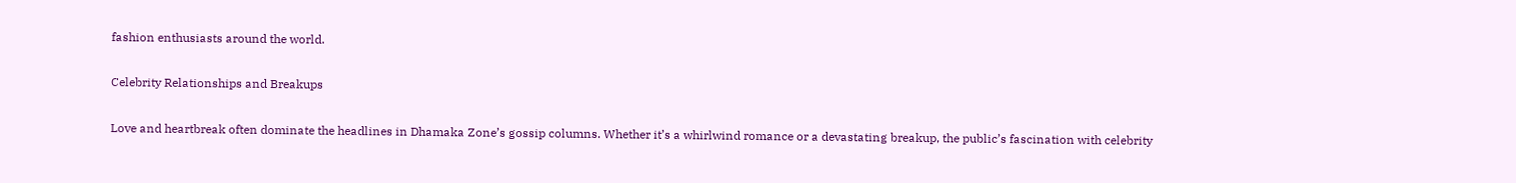fashion enthusiasts around the world.

Celebrity Relationships and Breakups

Love and heartbreak often dominate the headlines in Dhamaka Zone’s gossip columns. Whether it’s a whirlwind romance or a devastating breakup, the public’s fascination with celebrity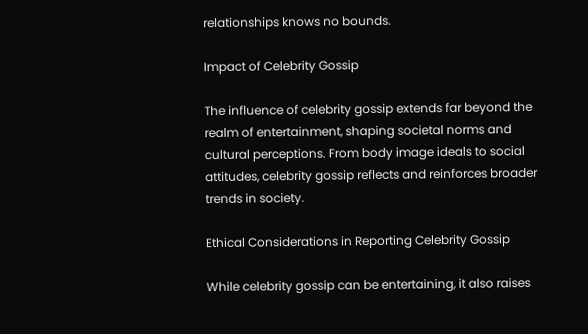relationships knows no bounds.

Impact of Celebrity Gossip

The influence of celebrity gossip extends far beyond the realm of entertainment, shaping societal norms and cultural perceptions. From body image ideals to social attitudes, celebrity gossip reflects and reinforces broader trends in society.

Ethical Considerations in Reporting Celebrity Gossip

While celebrity gossip can be entertaining, it also raises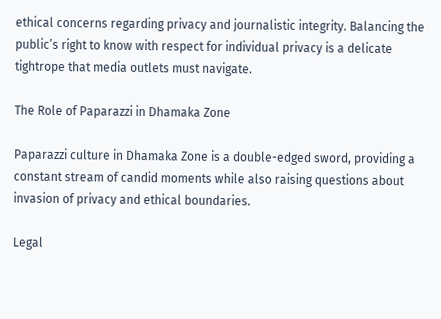ethical concerns regarding privacy and journalistic integrity. Balancing the public’s right to know with respect for individual privacy is a delicate tightrope that media outlets must navigate.

The Role of Paparazzi in Dhamaka Zone

Paparazzi culture in Dhamaka Zone is a double-edged sword, providing a constant stream of candid moments while also raising questions about invasion of privacy and ethical boundaries.

Legal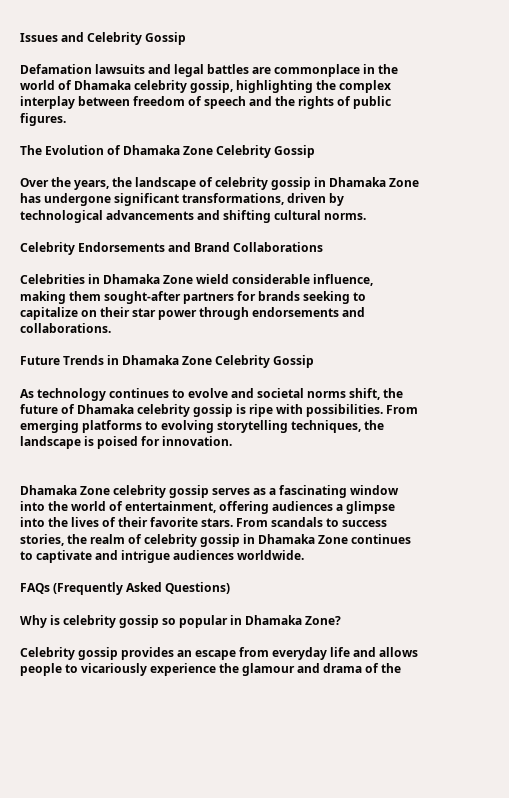Issues and Celebrity Gossip

Defamation lawsuits and legal battles are commonplace in the world of Dhamaka celebrity gossip, highlighting the complex interplay between freedom of speech and the rights of public figures.

The Evolution of Dhamaka Zone Celebrity Gossip

Over the years, the landscape of celebrity gossip in Dhamaka Zone has undergone significant transformations, driven by technological advancements and shifting cultural norms.

Celebrity Endorsements and Brand Collaborations

Celebrities in Dhamaka Zone wield considerable influence, making them sought-after partners for brands seeking to capitalize on their star power through endorsements and collaborations.

Future Trends in Dhamaka Zone Celebrity Gossip

As technology continues to evolve and societal norms shift, the future of Dhamaka celebrity gossip is ripe with possibilities. From emerging platforms to evolving storytelling techniques, the landscape is poised for innovation.


Dhamaka Zone celebrity gossip serves as a fascinating window into the world of entertainment, offering audiences a glimpse into the lives of their favorite stars. From scandals to success stories, the realm of celebrity gossip in Dhamaka Zone continues to captivate and intrigue audiences worldwide.

FAQs (Frequently Asked Questions)

Why is celebrity gossip so popular in Dhamaka Zone?

Celebrity gossip provides an escape from everyday life and allows people to vicariously experience the glamour and drama of the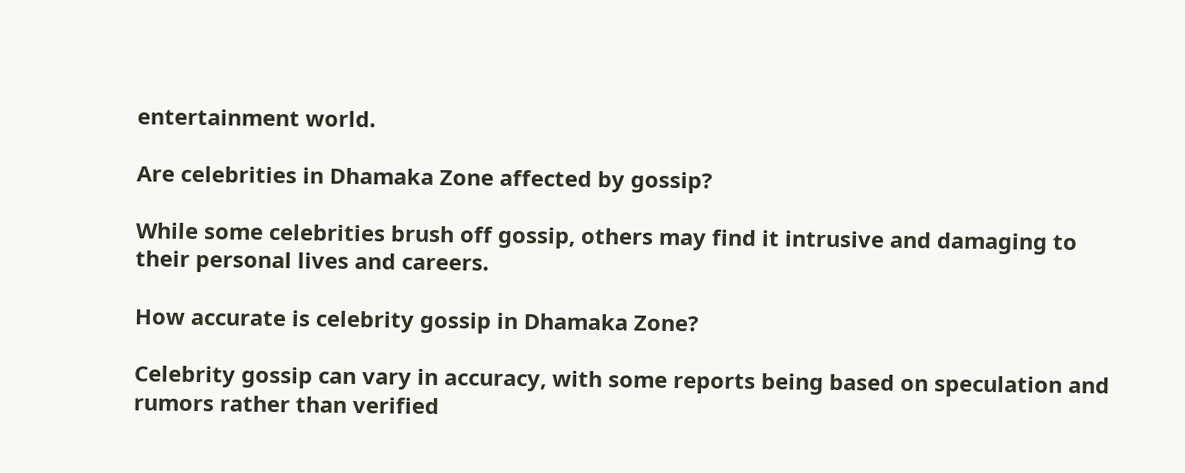entertainment world.

Are celebrities in Dhamaka Zone affected by gossip?

While some celebrities brush off gossip, others may find it intrusive and damaging to their personal lives and careers.

How accurate is celebrity gossip in Dhamaka Zone?

Celebrity gossip can vary in accuracy, with some reports being based on speculation and rumors rather than verified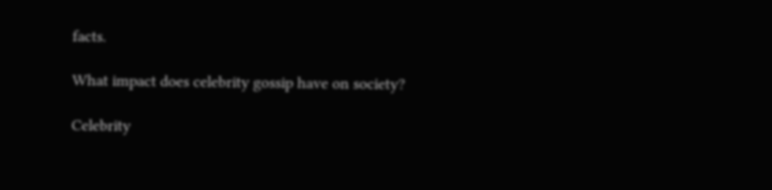facts.

What impact does celebrity gossip have on society?

Celebrity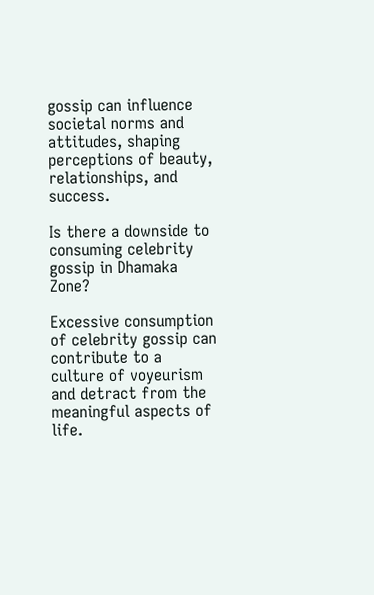gossip can influence societal norms and attitudes, shaping perceptions of beauty, relationships, and success.

Is there a downside to consuming celebrity gossip in Dhamaka Zone?

Excessive consumption of celebrity gossip can contribute to a culture of voyeurism and detract from the meaningful aspects of life.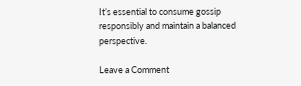It’s essential to consume gossip responsibly and maintain a balanced perspective.

Leave a Comment